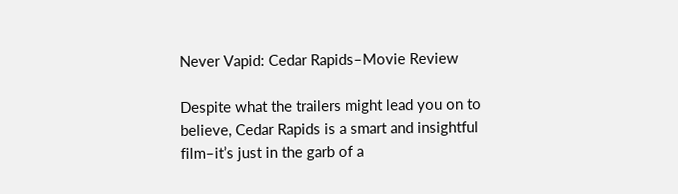Never Vapid: Cedar Rapids–Movie Review

Despite what the trailers might lead you on to believe, Cedar Rapids is a smart and insightful film–it’s just in the garb of a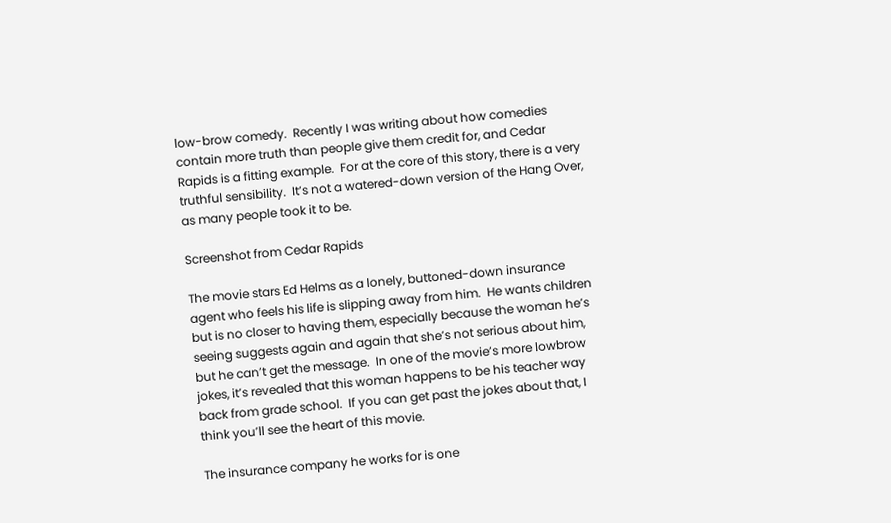low-brow comedy.  Recently I was writing about how comedies contain more truth than people give them credit for, and Cedar Rapids is a fitting example.  For at the core of this story, there is a very truthful sensibility.  It’s not a watered-down version of the Hang Over, as many people took it to be.

Screenshot from Cedar Rapids

The movie stars Ed Helms as a lonely, buttoned-down insurance agent who feels his life is slipping away from him.  He wants children but is no closer to having them, especially because the woman he’s seeing suggests again and again that she’s not serious about him, but he can’t get the message.  In one of the movie’s more lowbrow jokes, it’s revealed that this woman happens to be his teacher way back from grade school.  If you can get past the jokes about that, I think you’ll see the heart of this movie.

The insurance company he works for is one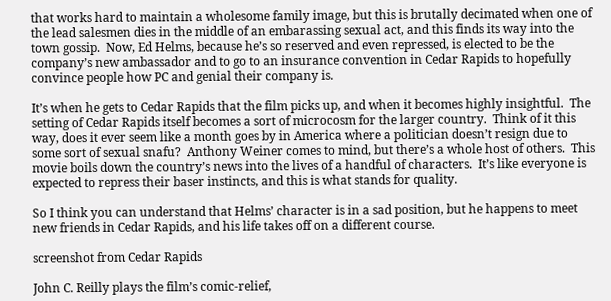that works hard to maintain a wholesome family image, but this is brutally decimated when one of the lead salesmen dies in the middle of an embarassing sexual act, and this finds its way into the town gossip.  Now, Ed Helms, because he’s so reserved and even repressed, is elected to be the company’s new ambassador and to go to an insurance convention in Cedar Rapids to hopefully convince people how PC and genial their company is.

It’s when he gets to Cedar Rapids that the film picks up, and when it becomes highly insightful.  The setting of Cedar Rapids itself becomes a sort of microcosm for the larger country.  Think of it this way, does it ever seem like a month goes by in America where a politician doesn’t resign due to some sort of sexual snafu?  Anthony Weiner comes to mind, but there’s a whole host of others.  This movie boils down the country’s news into the lives of a handful of characters.  It’s like everyone is expected to repress their baser instincts, and this is what stands for quality.

So I think you can understand that Helms’ character is in a sad position, but he happens to meet new friends in Cedar Rapids, and his life takes off on a different course.

screenshot from Cedar Rapids

John C. Reilly plays the film’s comic-relief,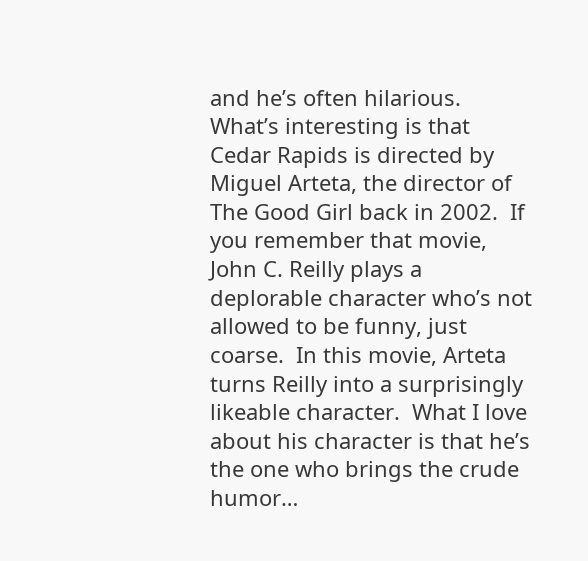and he’s often hilarious.  What’s interesting is that Cedar Rapids is directed by Miguel Arteta, the director of The Good Girl back in 2002.  If you remember that movie, John C. Reilly plays a deplorable character who’s not allowed to be funny, just coarse.  In this movie, Arteta turns Reilly into a surprisingly likeable character.  What I love about his character is that he’s the one who brings the crude humor…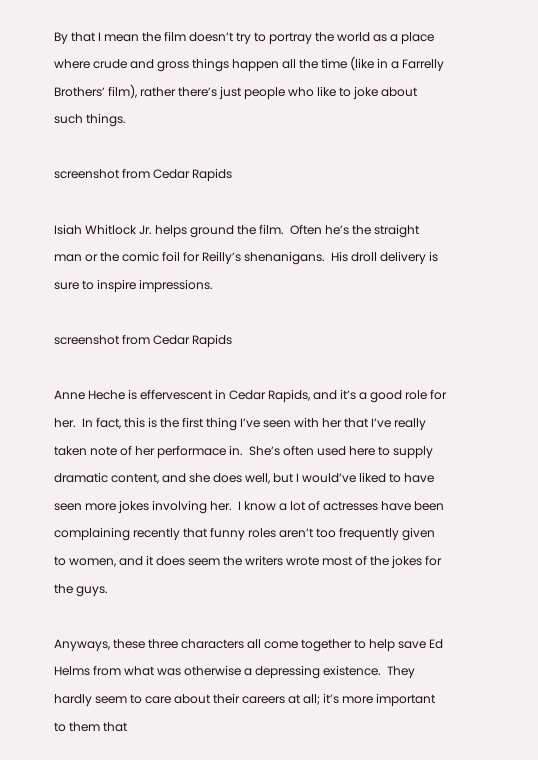By that I mean the film doesn’t try to portray the world as a place where crude and gross things happen all the time (like in a Farrelly Brothers’ film), rather there’s just people who like to joke about such things.

screenshot from Cedar Rapids

Isiah Whitlock Jr. helps ground the film.  Often he’s the straight man or the comic foil for Reilly’s shenanigans.  His droll delivery is sure to inspire impressions.

screenshot from Cedar Rapids

Anne Heche is effervescent in Cedar Rapids, and it’s a good role for her.  In fact, this is the first thing I’ve seen with her that I’ve really taken note of her performace in.  She’s often used here to supply dramatic content, and she does well, but I would’ve liked to have seen more jokes involving her.  I know a lot of actresses have been complaining recently that funny roles aren’t too frequently given to women, and it does seem the writers wrote most of the jokes for the guys.

Anyways, these three characters all come together to help save Ed Helms from what was otherwise a depressing existence.  They hardly seem to care about their careers at all; it’s more important to them that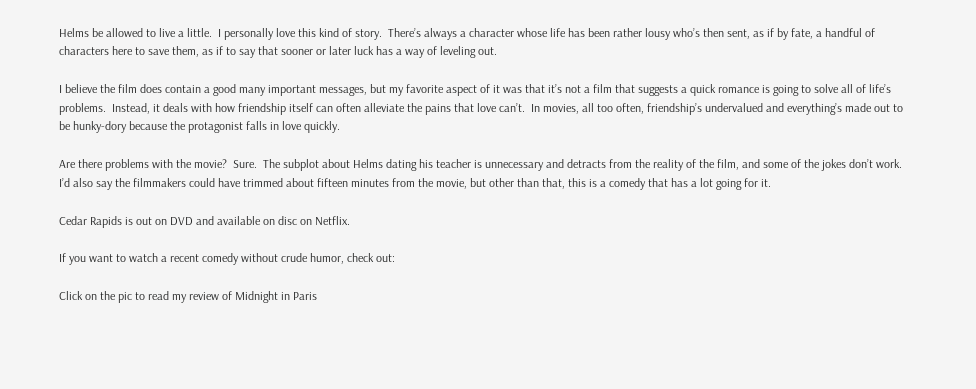Helms be allowed to live a little.  I personally love this kind of story.  There’s always a character whose life has been rather lousy who’s then sent, as if by fate, a handful of characters here to save them, as if to say that sooner or later luck has a way of leveling out.

I believe the film does contain a good many important messages, but my favorite aspect of it was that it’s not a film that suggests a quick romance is going to solve all of life’s problems.  Instead, it deals with how friendship itself can often alleviate the pains that love can’t.  In movies, all too often, friendship’s undervalued and everything’s made out to be hunky-dory because the protagonist falls in love quickly.

Are there problems with the movie?  Sure.  The subplot about Helms dating his teacher is unnecessary and detracts from the reality of the film, and some of the jokes don’t work.  I’d also say the filmmakers could have trimmed about fifteen minutes from the movie, but other than that, this is a comedy that has a lot going for it.

Cedar Rapids is out on DVD and available on disc on Netflix.

If you want to watch a recent comedy without crude humor, check out:

Click on the pic to read my review of Midnight in Paris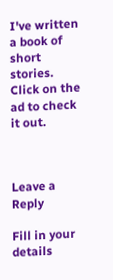I've written a book of short stories. Click on the ad to check it out.



Leave a Reply

Fill in your details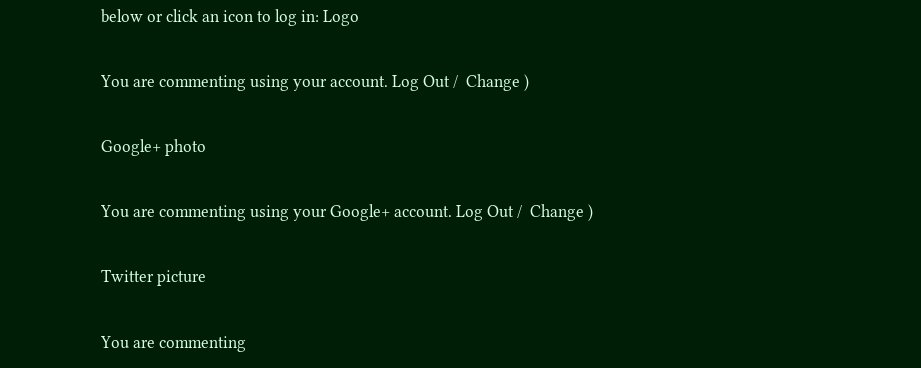below or click an icon to log in: Logo

You are commenting using your account. Log Out /  Change )

Google+ photo

You are commenting using your Google+ account. Log Out /  Change )

Twitter picture

You are commenting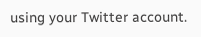using your Twitter account.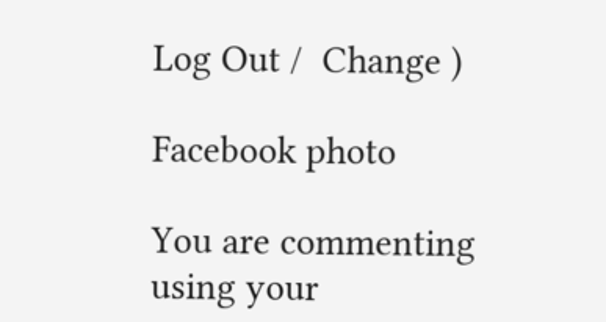Log Out /  Change )

Facebook photo

You are commenting using your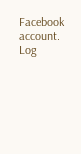Facebook account. Log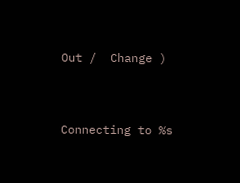Out /  Change )


Connecting to %s